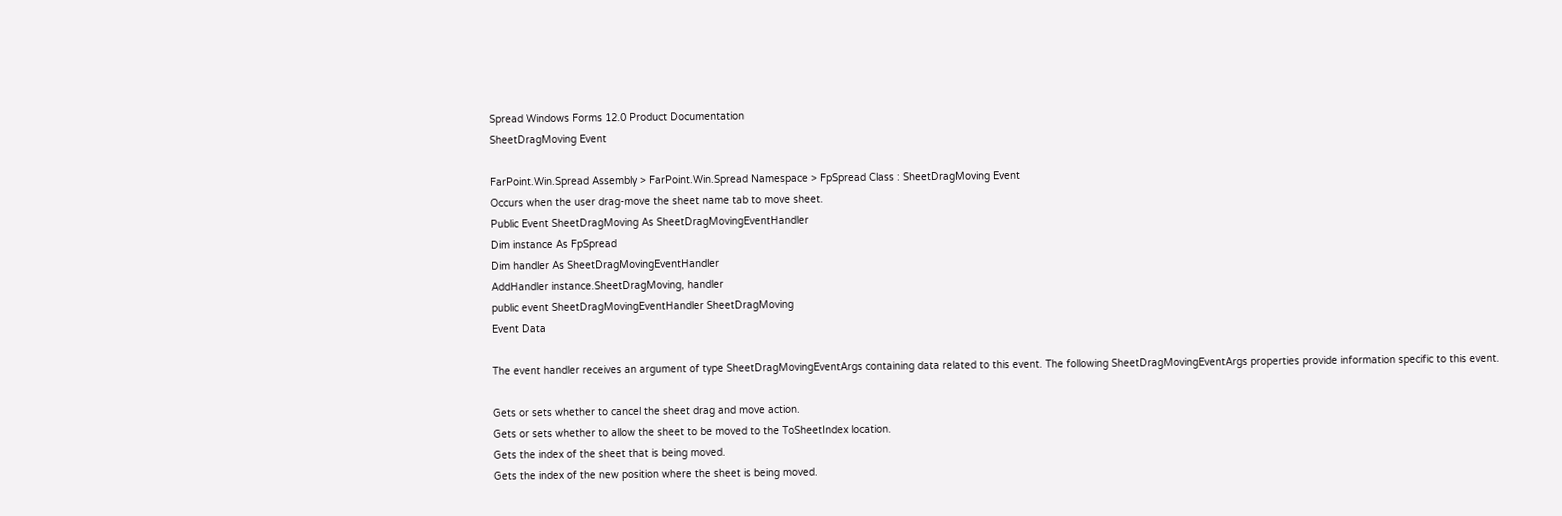Spread Windows Forms 12.0 Product Documentation
SheetDragMoving Event

FarPoint.Win.Spread Assembly > FarPoint.Win.Spread Namespace > FpSpread Class : SheetDragMoving Event
Occurs when the user drag-move the sheet name tab to move sheet.
Public Event SheetDragMoving As SheetDragMovingEventHandler
Dim instance As FpSpread
Dim handler As SheetDragMovingEventHandler
AddHandler instance.SheetDragMoving, handler
public event SheetDragMovingEventHandler SheetDragMoving
Event Data

The event handler receives an argument of type SheetDragMovingEventArgs containing data related to this event. The following SheetDragMovingEventArgs properties provide information specific to this event.

Gets or sets whether to cancel the sheet drag and move action.
Gets or sets whether to allow the sheet to be moved to the ToSheetIndex location.
Gets the index of the sheet that is being moved.
Gets the index of the new position where the sheet is being moved.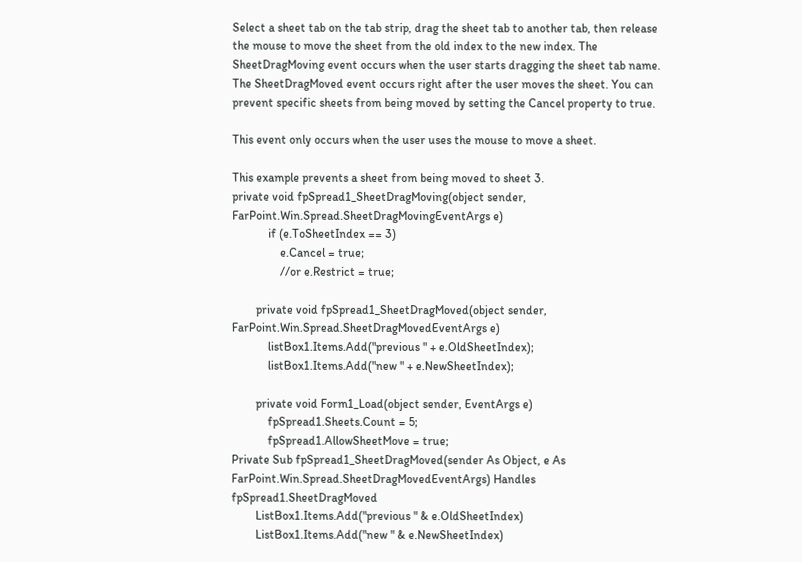Select a sheet tab on the tab strip, drag the sheet tab to another tab, then release the mouse to move the sheet from the old index to the new index. The SheetDragMoving event occurs when the user starts dragging the sheet tab name. The SheetDragMoved event occurs right after the user moves the sheet. You can prevent specific sheets from being moved by setting the Cancel property to true.

This event only occurs when the user uses the mouse to move a sheet.

This example prevents a sheet from being moved to sheet 3.
private void fpSpread1_SheetDragMoving(object sender, FarPoint.Win.Spread.SheetDragMovingEventArgs e)
            if (e.ToSheetIndex == 3)
                e.Cancel = true;
                //or e.Restrict = true;

        private void fpSpread1_SheetDragMoved(object sender, FarPoint.Win.Spread.SheetDragMovedEventArgs e)
            listBox1.Items.Add("previous " + e.OldSheetIndex);
            listBox1.Items.Add("new " + e.NewSheetIndex);

        private void Form1_Load(object sender, EventArgs e)
            fpSpread1.Sheets.Count = 5;
            fpSpread1.AllowSheetMove = true;
Private Sub fpSpread1_SheetDragMoved(sender As Object, e As FarPoint.Win.Spread.SheetDragMovedEventArgs) Handles fpSpread1.SheetDragMoved
        ListBox1.Items.Add("previous " & e.OldSheetIndex)
        ListBox1.Items.Add("new " & e.NewSheetIndex)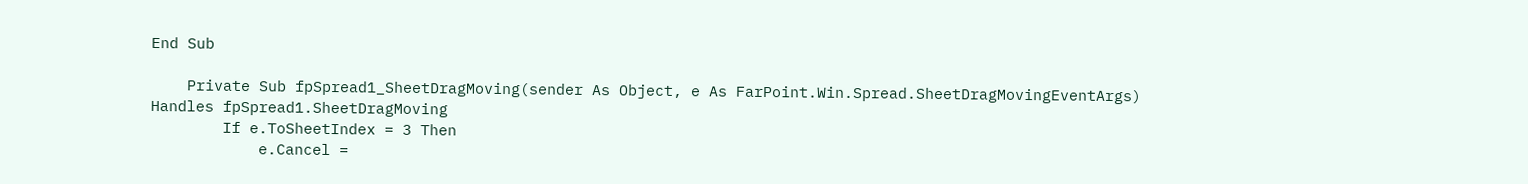End Sub

    Private Sub fpSpread1_SheetDragMoving(sender As Object, e As FarPoint.Win.Spread.SheetDragMovingEventArgs) Handles fpSpread1.SheetDragMoving
        If e.ToSheetIndex = 3 Then
            e.Cancel =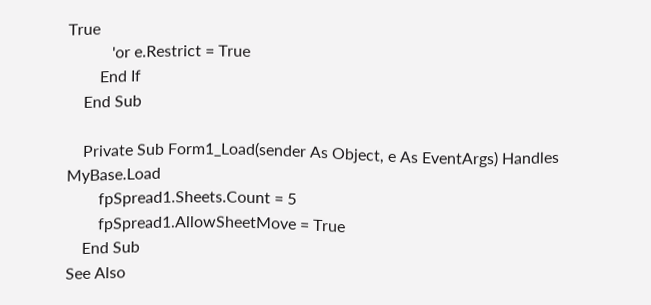True
           'or e.Restrict = True
        End If
    End Sub

    Private Sub Form1_Load(sender As Object, e As EventArgs) Handles MyBase.Load
        fpSpread1.Sheets.Count = 5
        fpSpread1.AllowSheetMove = True
    End Sub
See Also